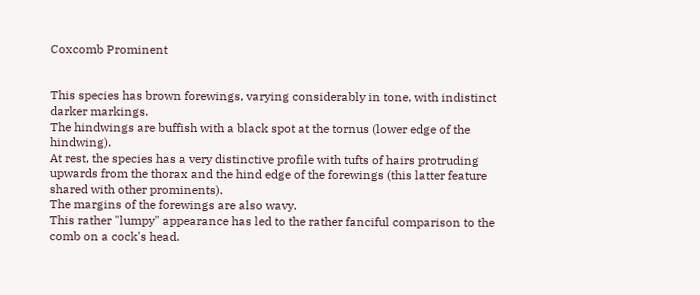Coxcomb Prominent


This species has brown forewings, varying considerably in tone, with indistinct darker markings.
The hindwings are buffish with a black spot at the tornus (lower edge of the hindwing).
At rest, the species has a very distinctive profile with tufts of hairs protruding upwards from the thorax and the hind edge of the forewings (this latter feature shared with other prominents).
The margins of the forewings are also wavy.
This rather "lumpy" appearance has led to the rather fanciful comparison to the comb on a cock's head.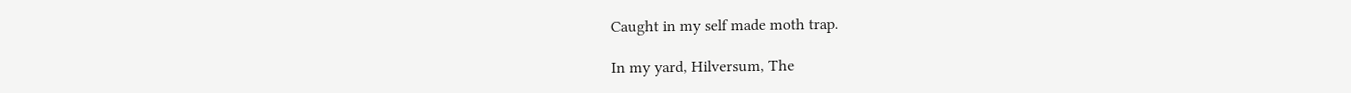Caught in my self made moth trap.

In my yard, Hilversum, The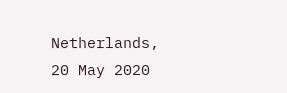Netherlands, 20 May 2020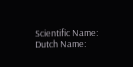Scientific Name:
Dutch Name: